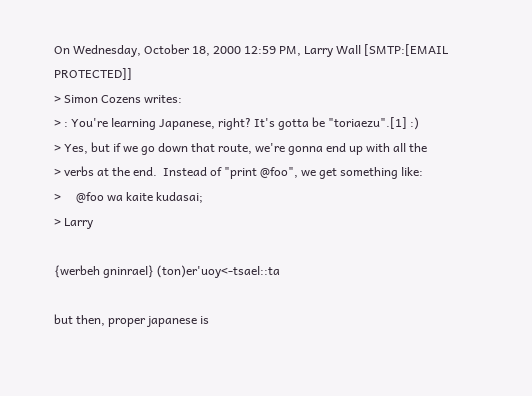On Wednesday, October 18, 2000 12:59 PM, Larry Wall [SMTP:[EMAIL PROTECTED]]
> Simon Cozens writes:
> : You're learning Japanese, right? It's gotta be "toriaezu".[1] :)
> Yes, but if we go down that route, we're gonna end up with all the
> verbs at the end.  Instead of "print @foo", we get something like:
>     @foo wa kaite kudasai;
> Larry

{werbeh gninrael} (ton)er'uoy<-tsael::ta

but then, proper japanese is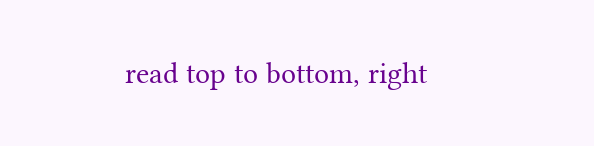read top to bottom, right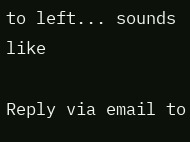to left... sounds like

Reply via email to